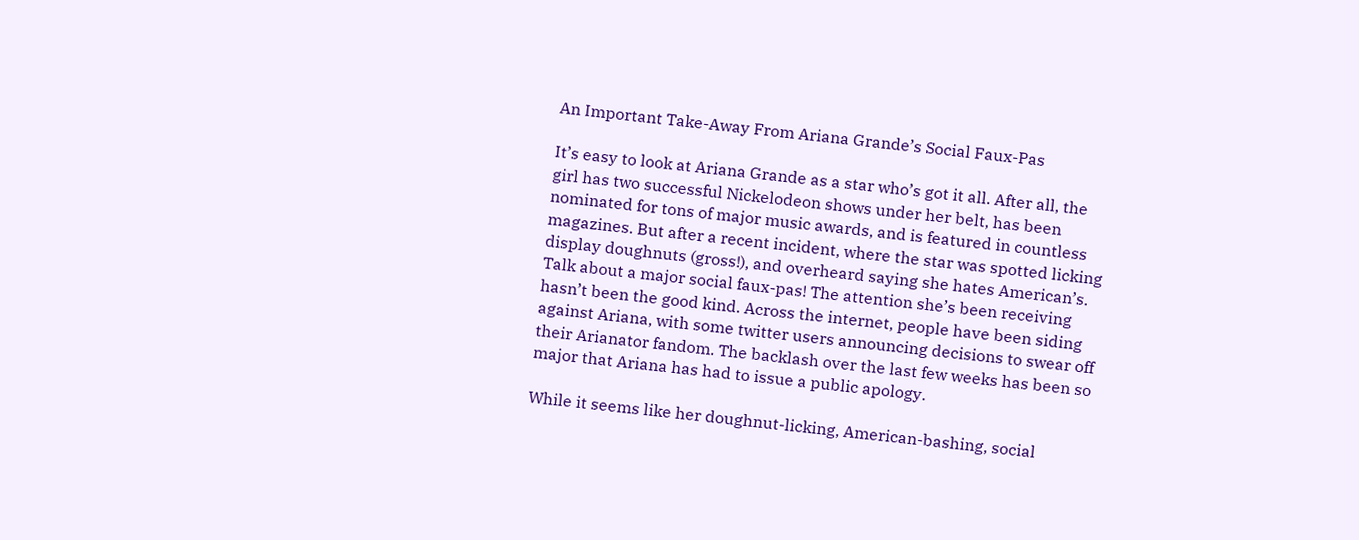An Important Take-Away From Ariana Grande’s Social Faux-Pas

It’s easy to look at Ariana Grande as a star who’s got it all. After all, the girl has two successful Nickelodeon shows under her belt, has been nominated for tons of major music awards, and is featured in countless magazines. But after a recent incident, where the star was spotted licking display doughnuts (gross!), and overheard saying she hates American’s. Talk about a major social faux-pas! The attention she’s been receiving hasn’t been the good kind. Across the internet, people have been siding against Ariana, with some twitter users announcing decisions to swear off their Arianator fandom. The backlash over the last few weeks has been so major that Ariana has had to issue a public apology.

While it seems like her doughnut-licking, American-bashing, social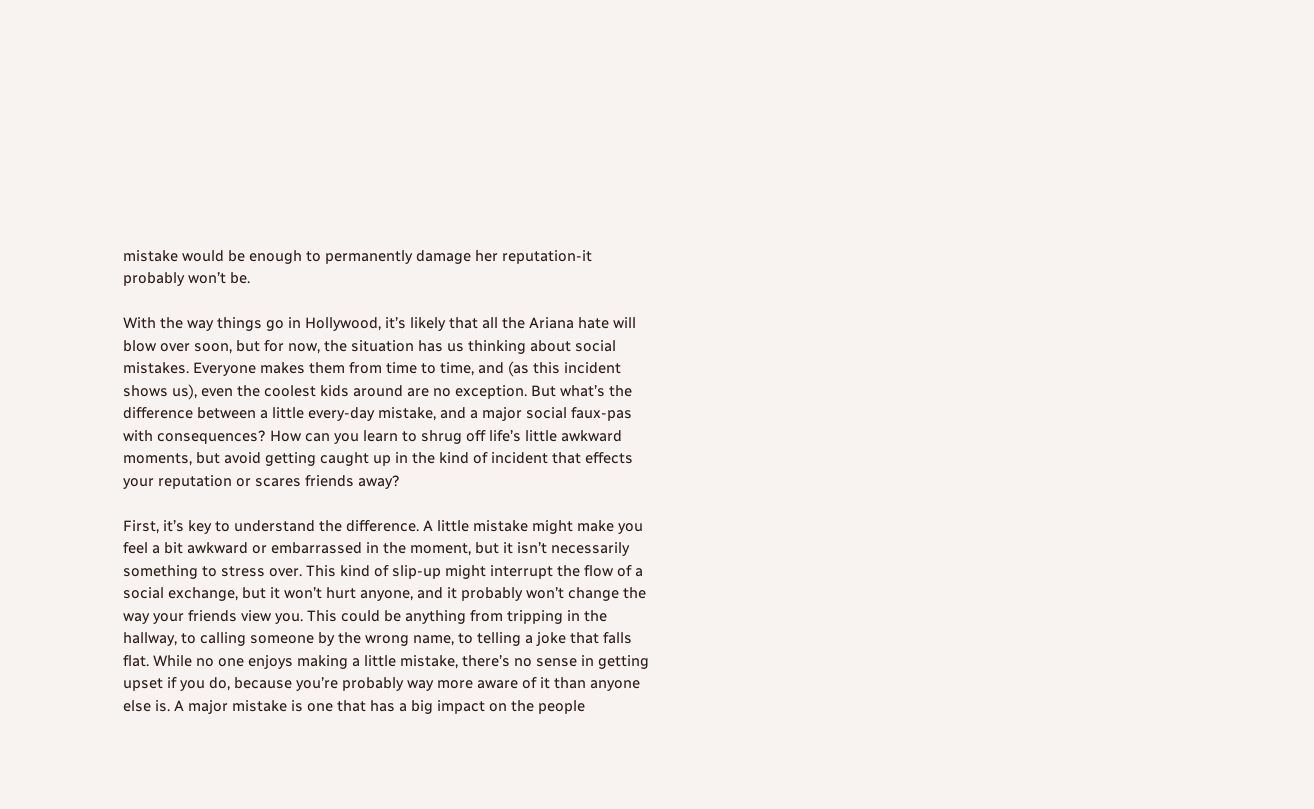mistake would be enough to permanently damage her reputation-it probably won’t be.

With the way things go in Hollywood, it’s likely that all the Ariana hate will blow over soon, but for now, the situation has us thinking about social mistakes. Everyone makes them from time to time, and (as this incident shows us), even the coolest kids around are no exception. But what’s the difference between a little every-day mistake, and a major social faux-pas with consequences? How can you learn to shrug off life’s little awkward moments, but avoid getting caught up in the kind of incident that effects your reputation or scares friends away?

First, it’s key to understand the difference. A little mistake might make you feel a bit awkward or embarrassed in the moment, but it isn’t necessarily something to stress over. This kind of slip-up might interrupt the flow of a social exchange, but it won’t hurt anyone, and it probably won’t change the way your friends view you. This could be anything from tripping in the hallway, to calling someone by the wrong name, to telling a joke that falls flat. While no one enjoys making a little mistake, there’s no sense in getting upset if you do, because you’re probably way more aware of it than anyone else is. A major mistake is one that has a big impact on the people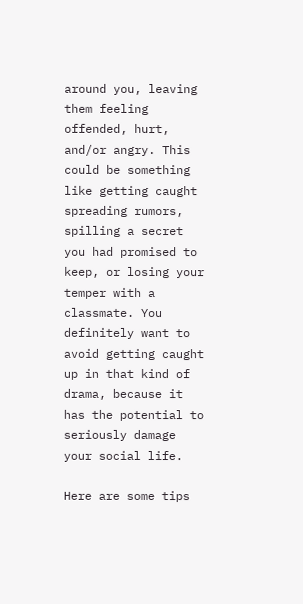around you, leaving them feeling offended, hurt, and/or angry. This could be something like getting caught spreading rumors, spilling a secret you had promised to keep, or losing your temper with a classmate. You definitely want to avoid getting caught up in that kind of drama, because it has the potential to seriously damage your social life.

Here are some tips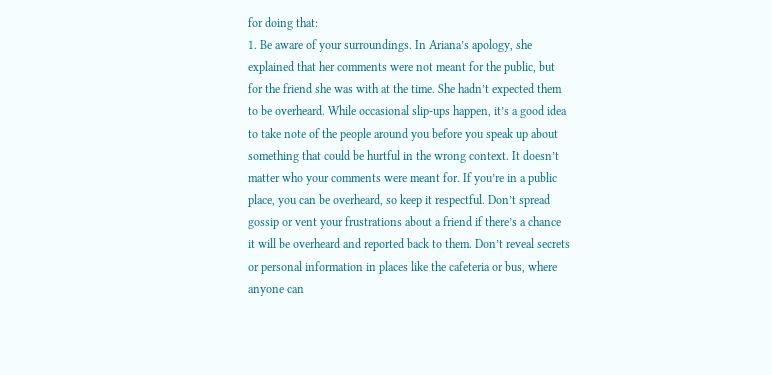for doing that:
1. Be aware of your surroundings. In Ariana’s apology, she explained that her comments were not meant for the public, but for the friend she was with at the time. She hadn’t expected them to be overheard. While occasional slip-ups happen, it’s a good idea to take note of the people around you before you speak up about something that could be hurtful in the wrong context. It doesn’t matter who your comments were meant for. If you’re in a public place, you can be overheard, so keep it respectful. Don’t spread gossip or vent your frustrations about a friend if there’s a chance it will be overheard and reported back to them. Don’t reveal secrets or personal information in places like the cafeteria or bus, where anyone can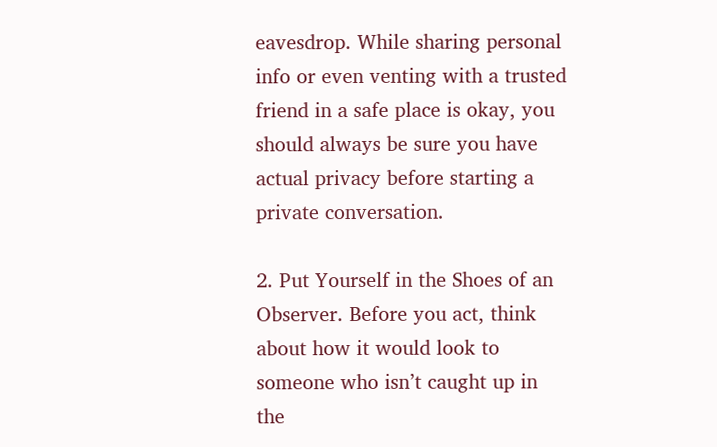eavesdrop. While sharing personal info or even venting with a trusted friend in a safe place is okay, you should always be sure you have actual privacy before starting a private conversation.

2. Put Yourself in the Shoes of an Observer. Before you act, think about how it would look to someone who isn’t caught up in the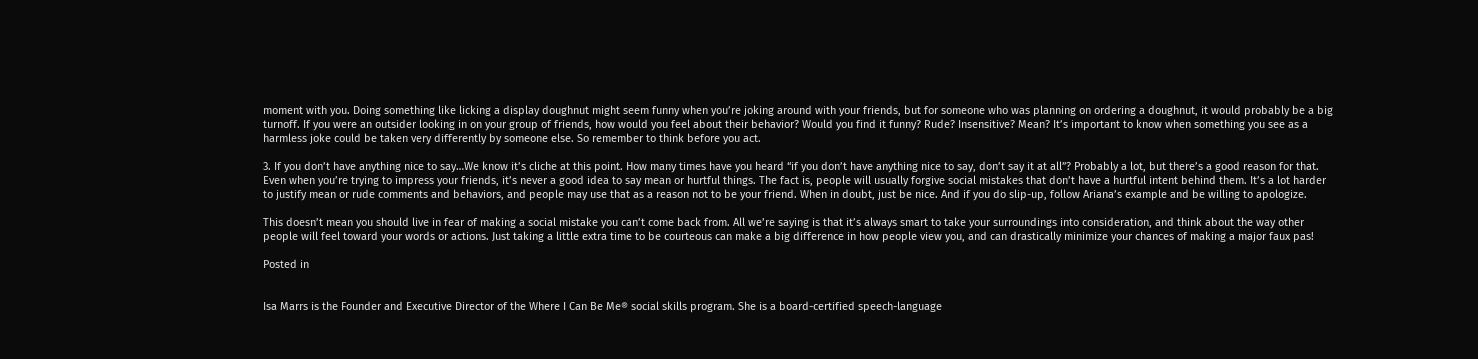moment with you. Doing something like licking a display doughnut might seem funny when you’re joking around with your friends, but for someone who was planning on ordering a doughnut, it would probably be a big turnoff. If you were an outsider looking in on your group of friends, how would you feel about their behavior? Would you find it funny? Rude? Insensitive? Mean? It’s important to know when something you see as a harmless joke could be taken very differently by someone else. So remember to think before you act.

3. If you don’t have anything nice to say…We know it’s cliche at this point. How many times have you heard “if you don’t have anything nice to say, don’t say it at all”? Probably a lot, but there’s a good reason for that. Even when you’re trying to impress your friends, it’s never a good idea to say mean or hurtful things. The fact is, people will usually forgive social mistakes that don’t have a hurtful intent behind them. It’s a lot harder to justify mean or rude comments and behaviors, and people may use that as a reason not to be your friend. When in doubt, just be nice. And if you do slip-up, follow Ariana’s example and be willing to apologize.

This doesn’t mean you should live in fear of making a social mistake you can’t come back from. All we’re saying is that it’s always smart to take your surroundings into consideration, and think about the way other people will feel toward your words or actions. Just taking a little extra time to be courteous can make a big difference in how people view you, and can drastically minimize your chances of making a major faux pas!

Posted in


Isa Marrs is the Founder and Executive Director of the Where I Can Be Me® social skills program. She is a board-certified speech-language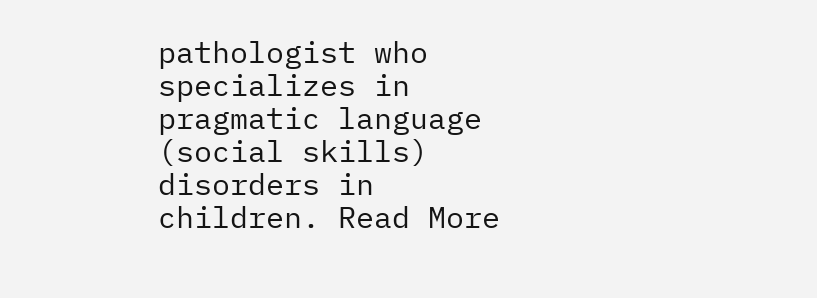pathologist who specializes in pragmatic language (social skills) disorders in children. Read More